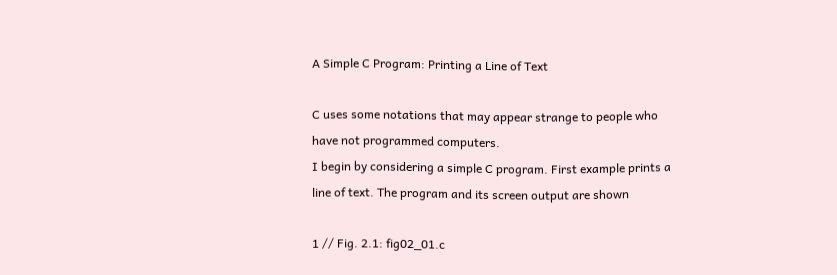A Simple C Program: Printing a Line of Text

C uses some notations that may appear strange to people who have not programmed computers.
I begin by considering a simple C program. First example prints a line of text. The program and its screen output are shown

1 // Fig. 2.1: fig02_01.c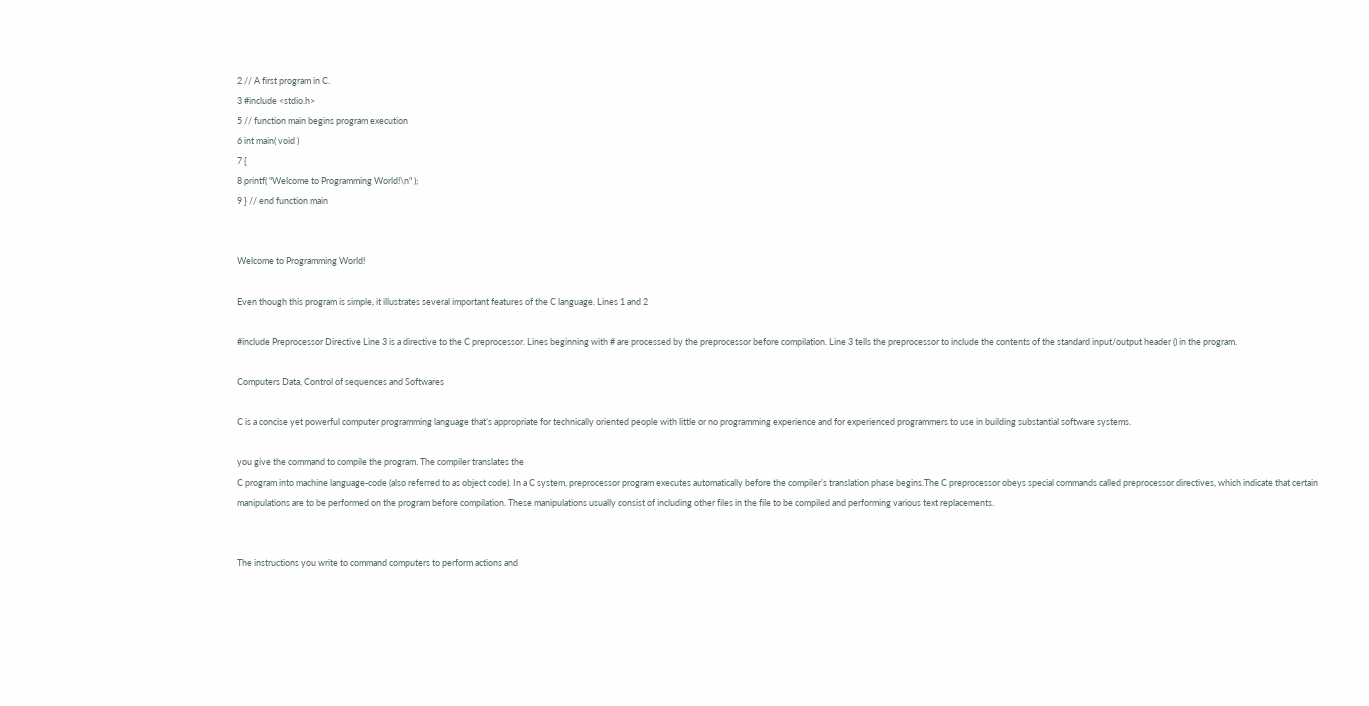2 // A first program in C.
3 #include <stdio.h>
5 // function main begins program execution
6 int main( void )
7 {
8 printf( "Welcome to Programming World!\n" );
9 } // end function main


Welcome to Programming World!

Even though this program is simple, it illustrates several important features of the C language. Lines 1 and 2

#include Preprocessor Directive Line 3 is a directive to the C preprocessor. Lines beginning with # are processed by the preprocessor before compilation. Line 3 tells the preprocessor to include the contents of the standard input/output header () in the program.

Computers Data, Control of sequences and Softwares

C is a concise yet powerful computer programming language that’s appropriate for technically oriented people with little or no programming experience and for experienced programmers to use in building substantial software systems.

you give the command to compile the program. The compiler translates the
C program into machine language-code (also referred to as object code). In a C system, preprocessor program executes automatically before the compiler’s translation phase begins.The C preprocessor obeys special commands called preprocessor directives, which indicate that certain manipulations are to be performed on the program before compilation. These manipulations usually consist of including other files in the file to be compiled and performing various text replacements.


The instructions you write to command computers to perform actions and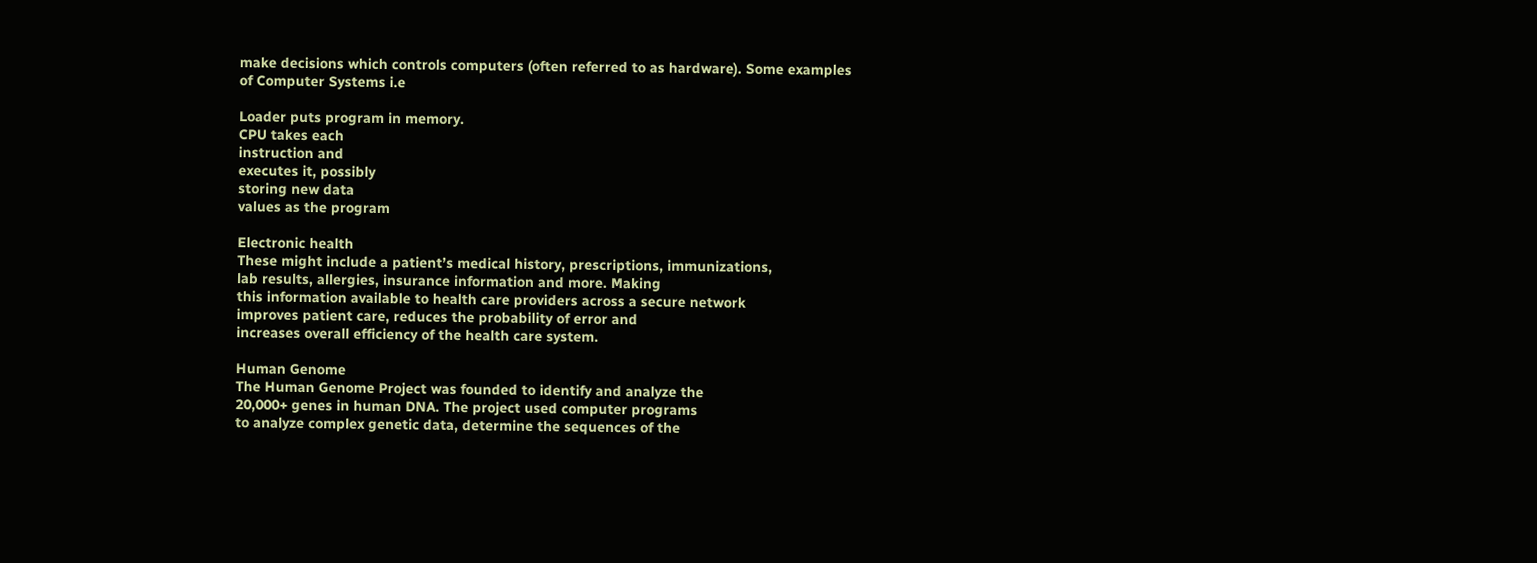make decisions which controls computers (often referred to as hardware). Some examples of Computer Systems i.e

Loader puts program in memory.
CPU takes each
instruction and
executes it, possibly
storing new data
values as the program

Electronic health
These might include a patient’s medical history, prescriptions, immunizations,
lab results, allergies, insurance information and more. Making
this information available to health care providers across a secure network
improves patient care, reduces the probability of error and
increases overall efficiency of the health care system.

Human Genome
The Human Genome Project was founded to identify and analyze the
20,000+ genes in human DNA. The project used computer programs
to analyze complex genetic data, determine the sequences of the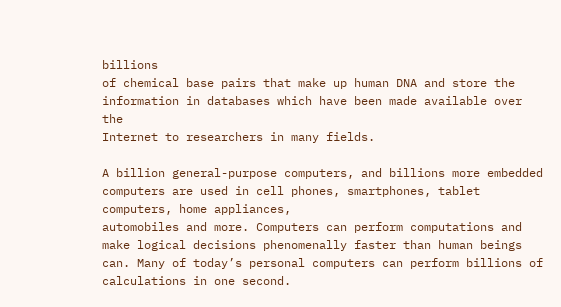billions
of chemical base pairs that make up human DNA and store the
information in databases which have been made available over the
Internet to researchers in many fields.

A billion general-purpose computers, and billions more embedded
computers are used in cell phones, smartphones, tablet computers, home appliances,
automobiles and more. Computers can perform computations and make logical decisions phenomenally faster than human beings can. Many of today’s personal computers can perform billions of calculations in one second.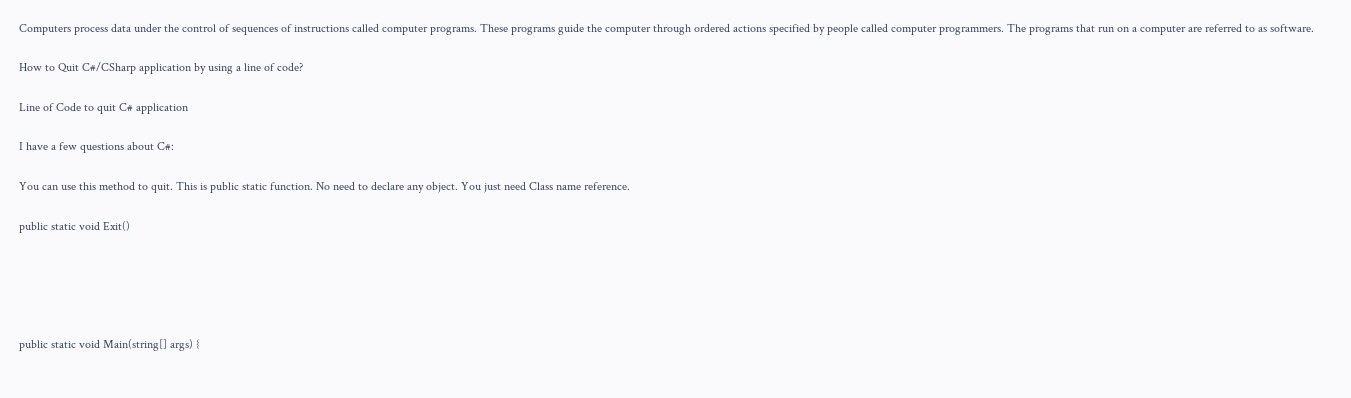Computers process data under the control of sequences of instructions called computer programs. These programs guide the computer through ordered actions specified by people called computer programmers. The programs that run on a computer are referred to as software.

How to Quit C#/CSharp application by using a line of code?

Line of Code to quit C# application

I have a few questions about C#:

You can use this method to quit. This is public static function. No need to declare any object. You just need Class name reference.

public static void Exit()





public static void Main(string[] args) {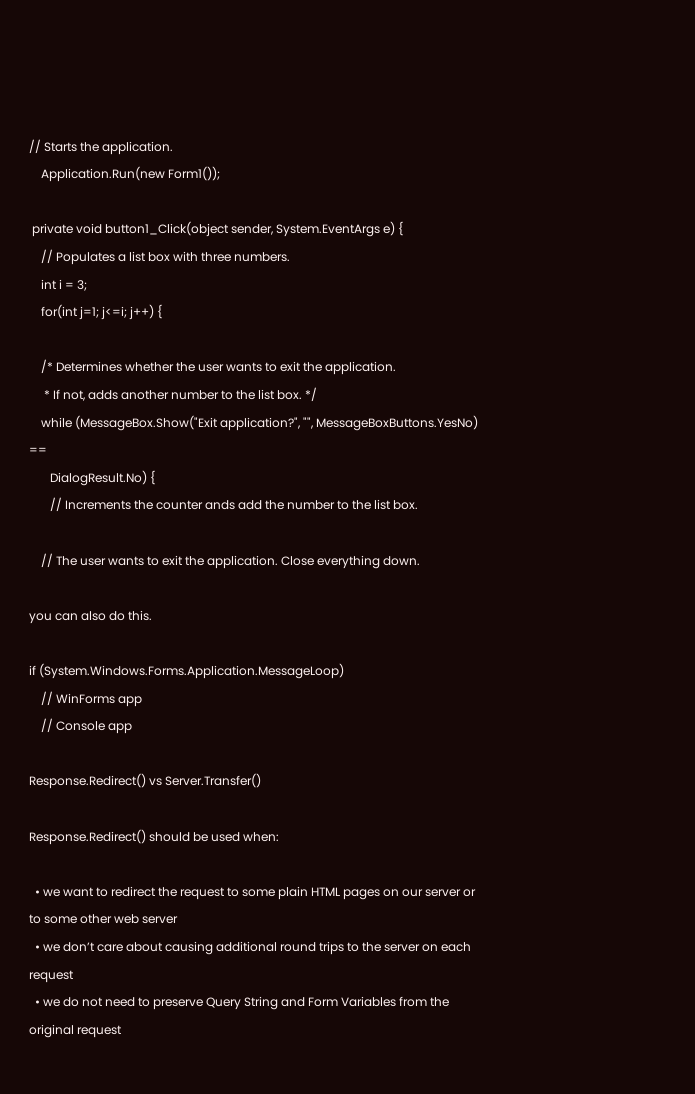// Starts the application.
    Application.Run(new Form1());

 private void button1_Click(object sender, System.EventArgs e) {
    // Populates a list box with three numbers.
    int i = 3;
    for(int j=1; j<=i; j++) {

    /* Determines whether the user wants to exit the application.
     * If not, adds another number to the list box. */
    while (MessageBox.Show("Exit application?", "", MessageBoxButtons.YesNo) ==
       DialogResult.No) {
       // Increments the counter ands add the number to the list box.

    // The user wants to exit the application. Close everything down.

you can also do this.

if (System.Windows.Forms.Application.MessageLoop)
    // WinForms app
    // Console app

Response.Redirect() vs Server.Transfer()

Response.Redirect() should be used when:

  • we want to redirect the request to some plain HTML pages on our server or to some other web server
  • we don’t care about causing additional round trips to the server on each request
  • we do not need to preserve Query String and Form Variables from the original request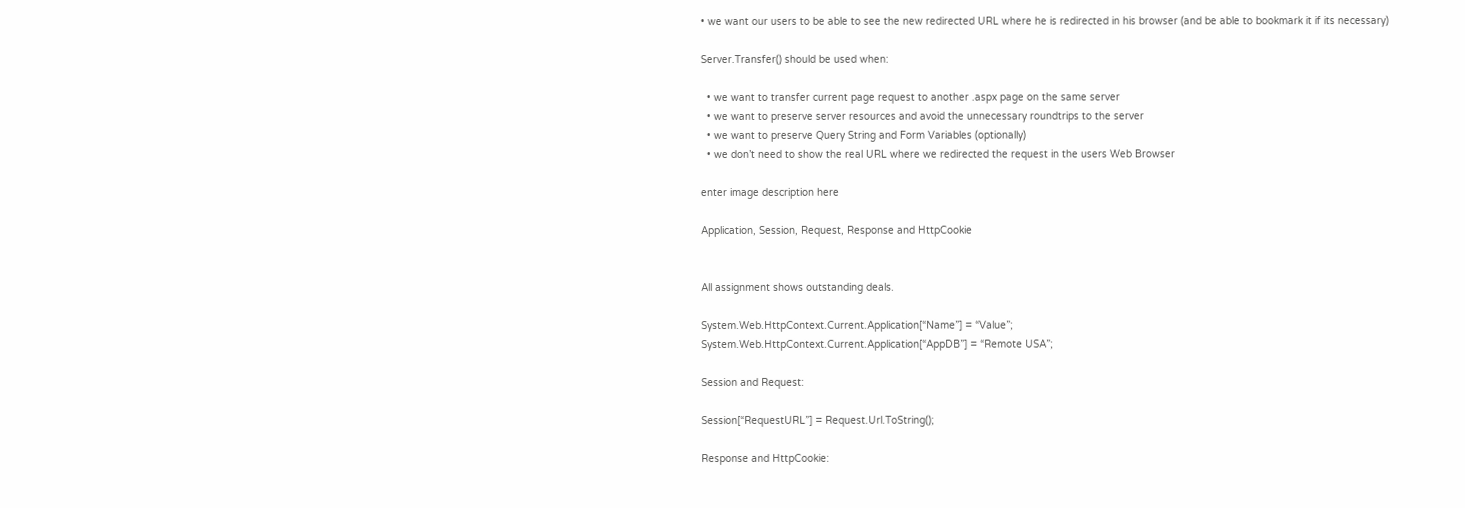• we want our users to be able to see the new redirected URL where he is redirected in his browser (and be able to bookmark it if its necessary)

Server.Transfer() should be used when:

  • we want to transfer current page request to another .aspx page on the same server
  • we want to preserve server resources and avoid the unnecessary roundtrips to the server
  • we want to preserve Query String and Form Variables (optionally)
  • we don’t need to show the real URL where we redirected the request in the users Web Browser

enter image description here

Application, Session, Request, Response and HttpCookie


All assignment shows outstanding deals.

System.Web.HttpContext.Current.Application[“Name”] = “Value”;
System.Web.HttpContext.Current.Application[“AppDB”] = “Remote USA”;

Session and Request:

Session[“RequestURL”] = Request.Url.ToString();

Response and HttpCookie: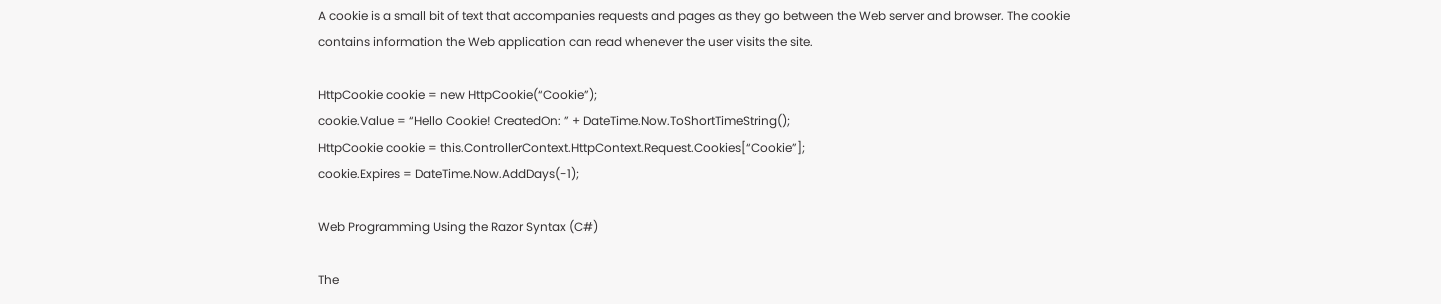A cookie is a small bit of text that accompanies requests and pages as they go between the Web server and browser. The cookie contains information the Web application can read whenever the user visits the site.

HttpCookie cookie = new HttpCookie(“Cookie”);
cookie.Value = “Hello Cookie! CreatedOn: ” + DateTime.Now.ToShortTimeString();
HttpCookie cookie = this.ControllerContext.HttpContext.Request.Cookies[“Cookie”];
cookie.Expires = DateTime.Now.AddDays(-1);

Web Programming Using the Razor Syntax (C#)

The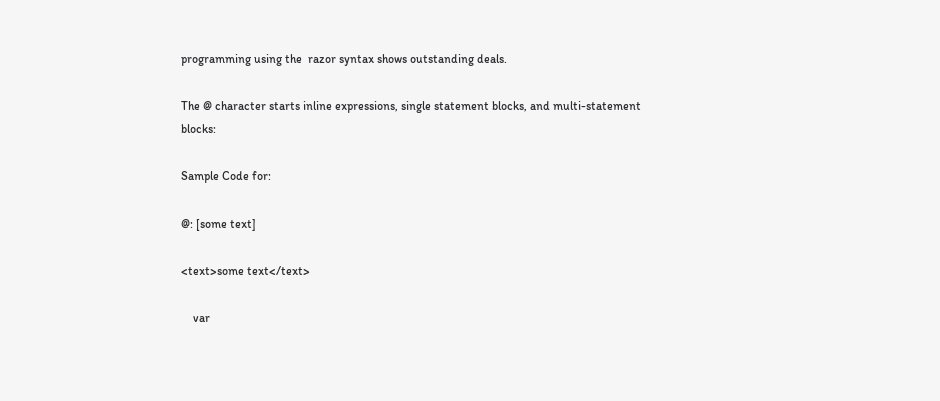programming using the  razor syntax shows outstanding deals.

The @ character starts inline expressions, single statement blocks, and multi-statement blocks:

Sample Code for:

@: [some text]

<text>some text</text>

    var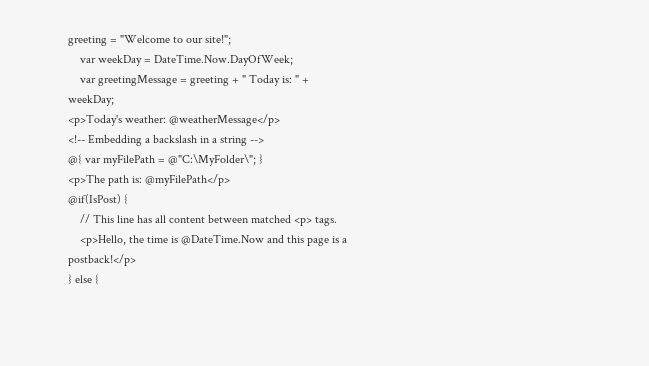greeting = "Welcome to our site!";
    var weekDay = DateTime.Now.DayOfWeek;
    var greetingMessage = greeting + " Today is: " + weekDay;
<p>Today's weather: @weatherMessage</p>
<!-- Embedding a backslash in a string -->
@{ var myFilePath = @"C:\MyFolder\"; }
<p>The path is: @myFilePath</p>
@if(IsPost) {
    // This line has all content between matched <p> tags.
    <p>Hello, the time is @DateTime.Now and this page is a postback!</p>
} else {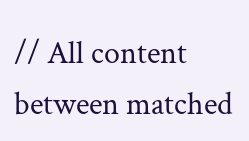// All content between matched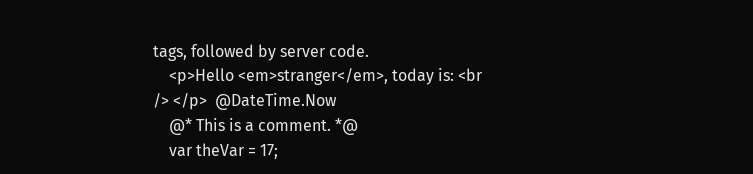tags, followed by server code.
    <p>Hello <em>stranger</em>, today is: <br /> </p>  @DateTime.Now
    @* This is a comment. *@
    var theVar = 17;